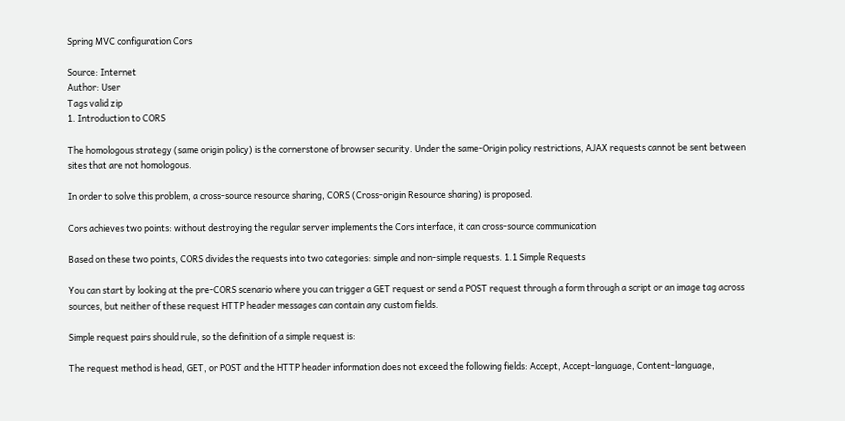Spring MVC configuration Cors

Source: Internet
Author: User
Tags valid zip
1. Introduction to CORS

The homologous strategy (same origin policy) is the cornerstone of browser security. Under the same-Origin policy restrictions, AJAX requests cannot be sent between sites that are not homologous.

In order to solve this problem, a cross-source resource sharing, CORS (Cross-origin Resource sharing) is proposed.

Cors achieves two points: without destroying the regular server implements the Cors interface, it can cross-source communication

Based on these two points, CORS divides the requests into two categories: simple and non-simple requests. 1.1 Simple Requests

You can start by looking at the pre-CORS scenario where you can trigger a GET request or send a POST request through a form through a script or an image tag across sources, but neither of these request HTTP header messages can contain any custom fields.

Simple request pairs should rule, so the definition of a simple request is:

The request method is head, GET, or POST and the HTTP header information does not exceed the following fields: Accept, Accept-language, Content-language,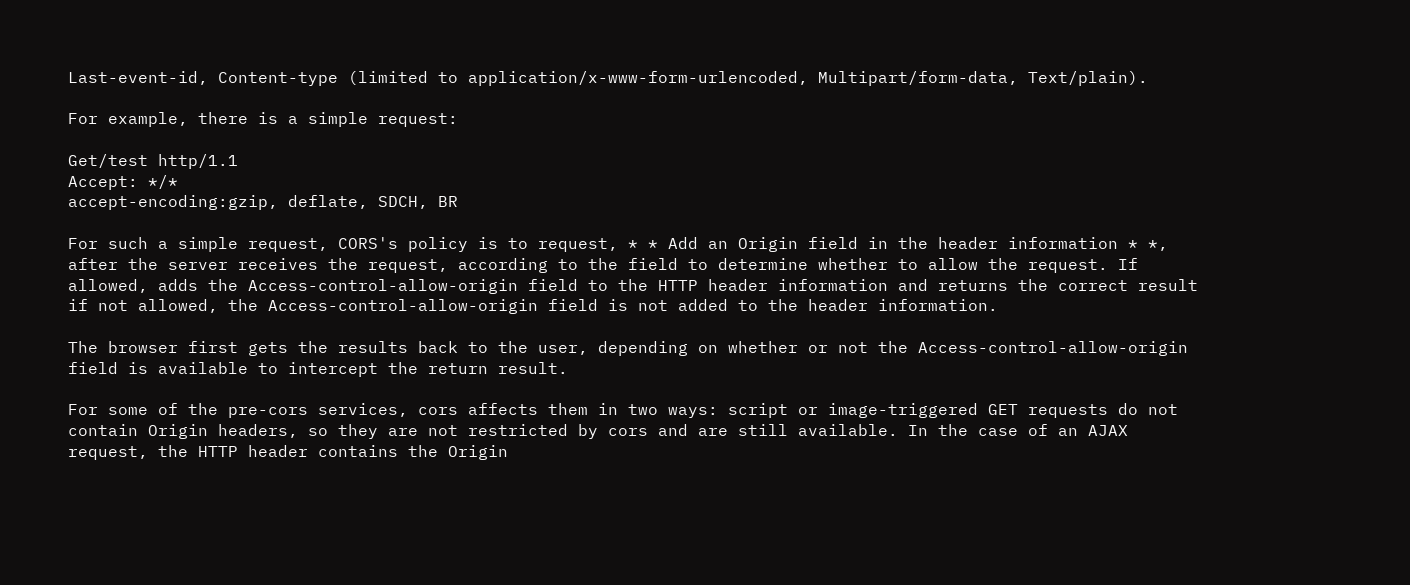Last-event-id, Content-type (limited to application/x-www-form-urlencoded, Multipart/form-data, Text/plain).

For example, there is a simple request:

Get/test http/1.1
Accept: */*
accept-encoding:gzip, deflate, SDCH, BR

For such a simple request, CORS's policy is to request, * * Add an Origin field in the header information * *, after the server receives the request, according to the field to determine whether to allow the request. If allowed, adds the Access-control-allow-origin field to the HTTP header information and returns the correct result if not allowed, the Access-control-allow-origin field is not added to the header information.

The browser first gets the results back to the user, depending on whether or not the Access-control-allow-origin field is available to intercept the return result.

For some of the pre-cors services, cors affects them in two ways: script or image-triggered GET requests do not contain Origin headers, so they are not restricted by cors and are still available. In the case of an AJAX request, the HTTP header contains the Origin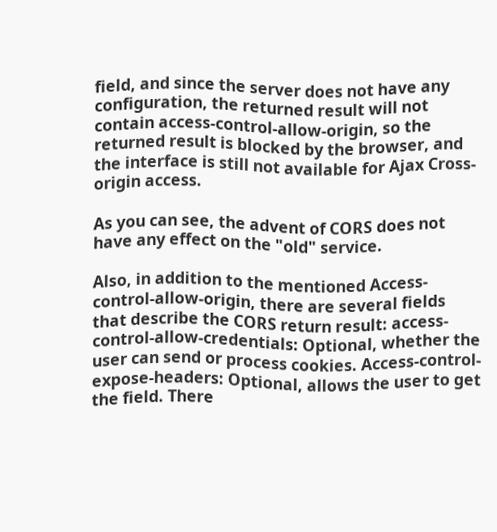field, and since the server does not have any configuration, the returned result will not contain access-control-allow-origin, so the returned result is blocked by the browser, and the interface is still not available for Ajax Cross-origin access.

As you can see, the advent of CORS does not have any effect on the "old" service.

Also, in addition to the mentioned Access-control-allow-origin, there are several fields that describe the CORS return result: access-control-allow-credentials: Optional, whether the user can send or process cookies. Access-control-expose-headers: Optional, allows the user to get the field. There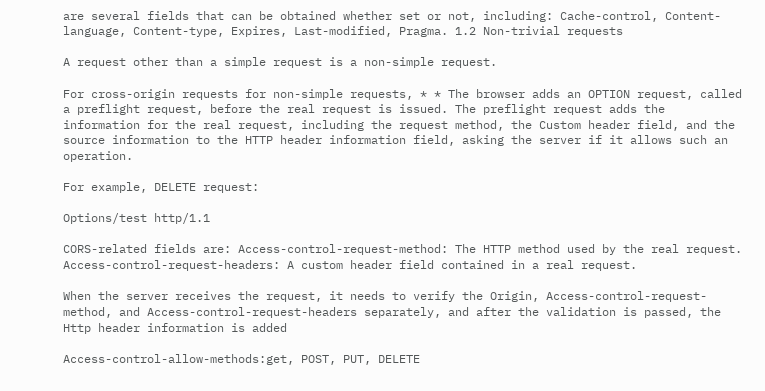are several fields that can be obtained whether set or not, including: Cache-control, Content-language, Content-type, Expires, Last-modified, Pragma. 1.2 Non-trivial requests

A request other than a simple request is a non-simple request.

For cross-origin requests for non-simple requests, * * The browser adds an OPTION request, called a preflight request, before the real request is issued. The preflight request adds the information for the real request, including the request method, the Custom header field, and the source information to the HTTP header information field, asking the server if it allows such an operation.

For example, DELETE request:

Options/test http/1.1

CORS-related fields are: Access-control-request-method: The HTTP method used by the real request. Access-control-request-headers: A custom header field contained in a real request.

When the server receives the request, it needs to verify the Origin, Access-control-request-method, and Access-control-request-headers separately, and after the validation is passed, the Http header information is added

Access-control-allow-methods:get, POST, PUT, DELETE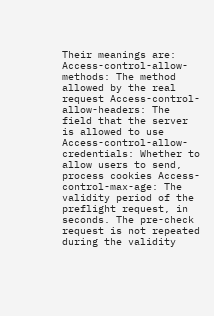Their meanings are: Access-control-allow-methods: The method allowed by the real request Access-control-allow-headers: The field that the server is allowed to use Access-control-allow-credentials: Whether to allow users to send, process cookies Access-control-max-age: The validity period of the preflight request, in seconds. The pre-check request is not repeated during the validity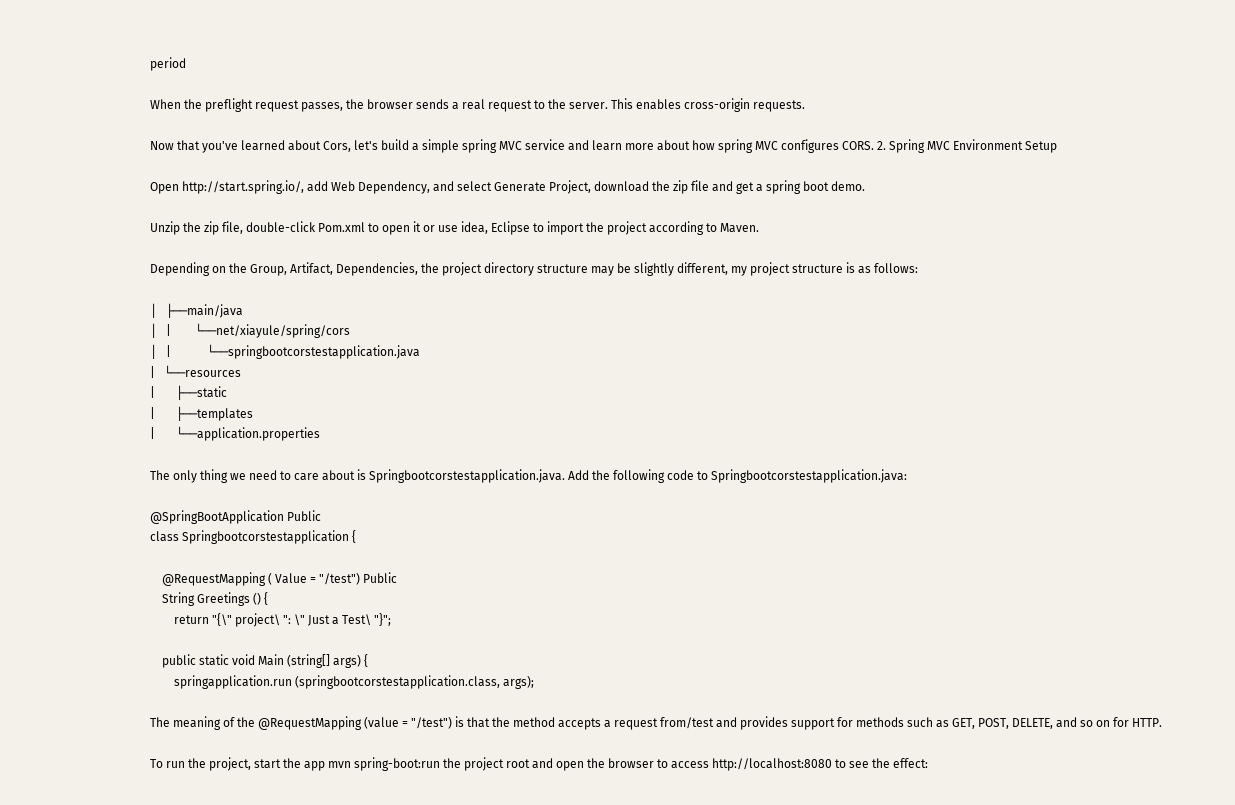period

When the preflight request passes, the browser sends a real request to the server. This enables cross-origin requests.

Now that you've learned about Cors, let's build a simple spring MVC service and learn more about how spring MVC configures CORS. 2. Spring MVC Environment Setup

Open http://start.spring.io/, add Web Dependency, and select Generate Project, download the zip file and get a spring boot demo.

Unzip the zip file, double-click Pom.xml to open it or use idea, Eclipse to import the project according to Maven.

Depending on the Group, Artifact, Dependencies, the project directory structure may be slightly different, my project structure is as follows:

│   ├──main/java
│   |        └──net/xiayule/spring/cors
│   |            └──springbootcorstestapplication.java
|   └──resources
|       ├──static
|       ├──templates
|       └──application.properties

The only thing we need to care about is Springbootcorstestapplication.java. Add the following code to Springbootcorstestapplication.java:

@SpringBootApplication Public
class Springbootcorstestapplication {

    @RequestMapping ( Value = "/test") Public
    String Greetings () {
        return "{\" project\ ": \" Just a Test\ "}";

    public static void Main (string[] args) {
        springapplication.run (springbootcorstestapplication.class, args);

The meaning of the @RequestMapping (value = "/test") is that the method accepts a request from/test and provides support for methods such as GET, POST, DELETE, and so on for HTTP.

To run the project, start the app mvn spring-boot:run the project root and open the browser to access http://localhost:8080 to see the effect: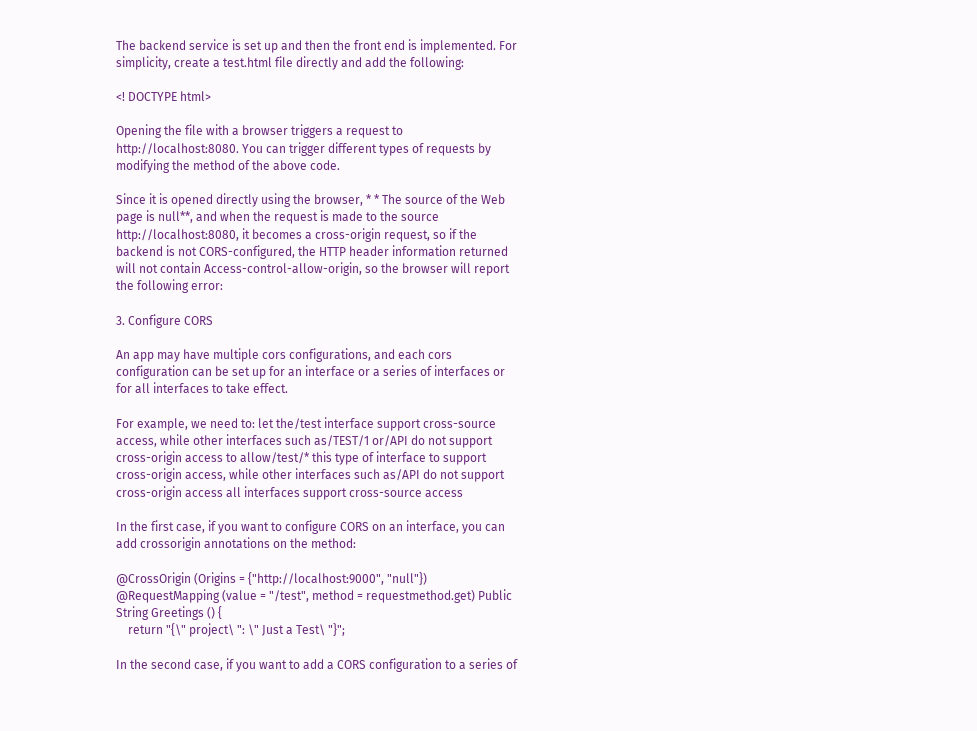The backend service is set up and then the front end is implemented. For simplicity, create a test.html file directly and add the following:

<! DOCTYPE html>

Opening the file with a browser triggers a request to http://localhost:8080. You can trigger different types of requests by modifying the method of the above code.

Since it is opened directly using the browser, * * The source of the Web page is null**, and when the request is made to the source http://localhost:8080, it becomes a cross-origin request, so if the backend is not CORS-configured, the HTTP header information returned will not contain Access-control-allow-origin, so the browser will report the following error:

3. Configure CORS

An app may have multiple cors configurations, and each cors configuration can be set up for an interface or a series of interfaces or for all interfaces to take effect.

For example, we need to: let the/test interface support cross-source access, while other interfaces such as/TEST/1 or/API do not support cross-origin access to allow/test/* this type of interface to support cross-origin access, while other interfaces such as/API do not support cross-origin access all interfaces support cross-source access

In the first case, if you want to configure CORS on an interface, you can add crossorigin annotations on the method:

@CrossOrigin (Origins = {"http://localhost:9000", "null"})
@RequestMapping (value = "/test", method = requestmethod.get) Public
String Greetings () {
    return "{\" project\ ": \" Just a Test\ "}";

In the second case, if you want to add a CORS configuration to a series of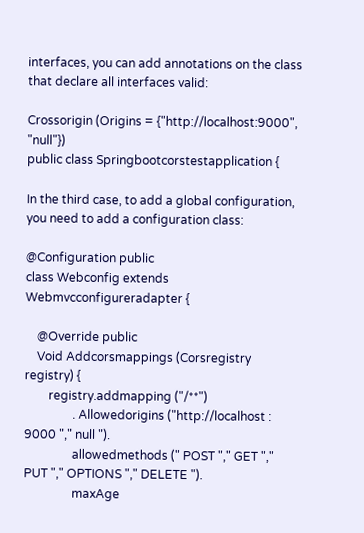interfaces, you can add annotations on the class that declare all interfaces valid:

Crossorigin (Origins = {"http://localhost:9000", "null"})
public class Springbootcorstestapplication {

In the third case, to add a global configuration, you need to add a configuration class:

@Configuration public
class Webconfig extends Webmvcconfigureradapter {

    @Override public
    Void Addcorsmappings (Corsregistry registry) {
        registry.addmapping ("/**")
                . Allowedorigins ("http://localhost : 9000 "," null ").
                allowedmethods (" POST "," GET "," PUT "," OPTIONS "," DELETE ").
                maxAge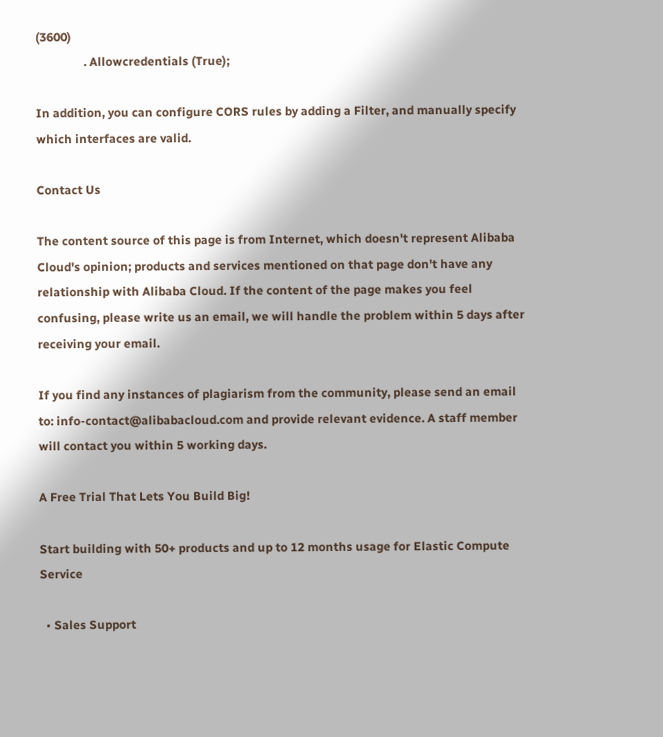(3600)
                . Allowcredentials (True);

In addition, you can configure CORS rules by adding a Filter, and manually specify which interfaces are valid.

Contact Us

The content source of this page is from Internet, which doesn't represent Alibaba Cloud's opinion; products and services mentioned on that page don't have any relationship with Alibaba Cloud. If the content of the page makes you feel confusing, please write us an email, we will handle the problem within 5 days after receiving your email.

If you find any instances of plagiarism from the community, please send an email to: info-contact@alibabacloud.com and provide relevant evidence. A staff member will contact you within 5 working days.

A Free Trial That Lets You Build Big!

Start building with 50+ products and up to 12 months usage for Elastic Compute Service

  • Sales Support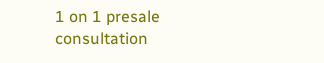1 on 1 presale consultation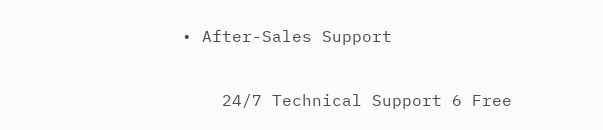• After-Sales Support

    24/7 Technical Support 6 Free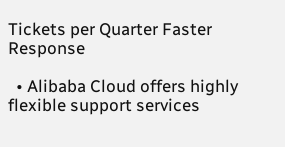Tickets per Quarter Faster Response

  • Alibaba Cloud offers highly flexible support services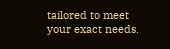tailored to meet your exact needs.